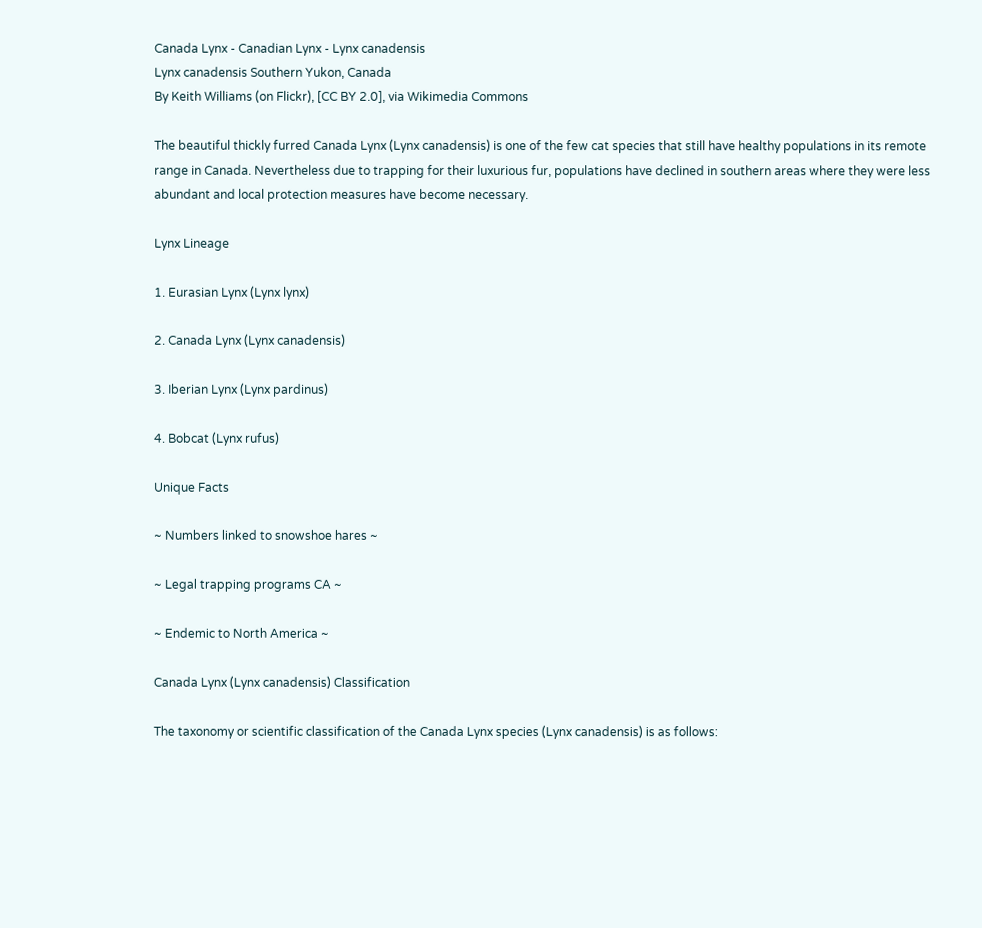Canada Lynx - Canadian Lynx - Lynx canadensis
Lynx canadensis Southern Yukon, Canada
By Keith Williams (on Flickr), [CC BY 2.0], via Wikimedia Commons

The beautiful thickly furred Canada Lynx (Lynx canadensis) is one of the few cat species that still have healthy populations in its remote range in Canada. Nevertheless due to trapping for their luxurious fur, populations have declined in southern areas where they were less abundant and local protection measures have become necessary.

Lynx Lineage

1. Eurasian Lynx (Lynx lynx)

2. Canada Lynx (Lynx canadensis)

3. Iberian Lynx (Lynx pardinus)

4. Bobcat (Lynx rufus)

Unique Facts

~ Numbers linked to snowshoe hares ~

~ Legal trapping programs CA ~

~ Endemic to North America ~

Canada Lynx (Lynx canadensis) Classification

The taxonomy or scientific classification of the Canada Lynx species (Lynx canadensis) is as follows: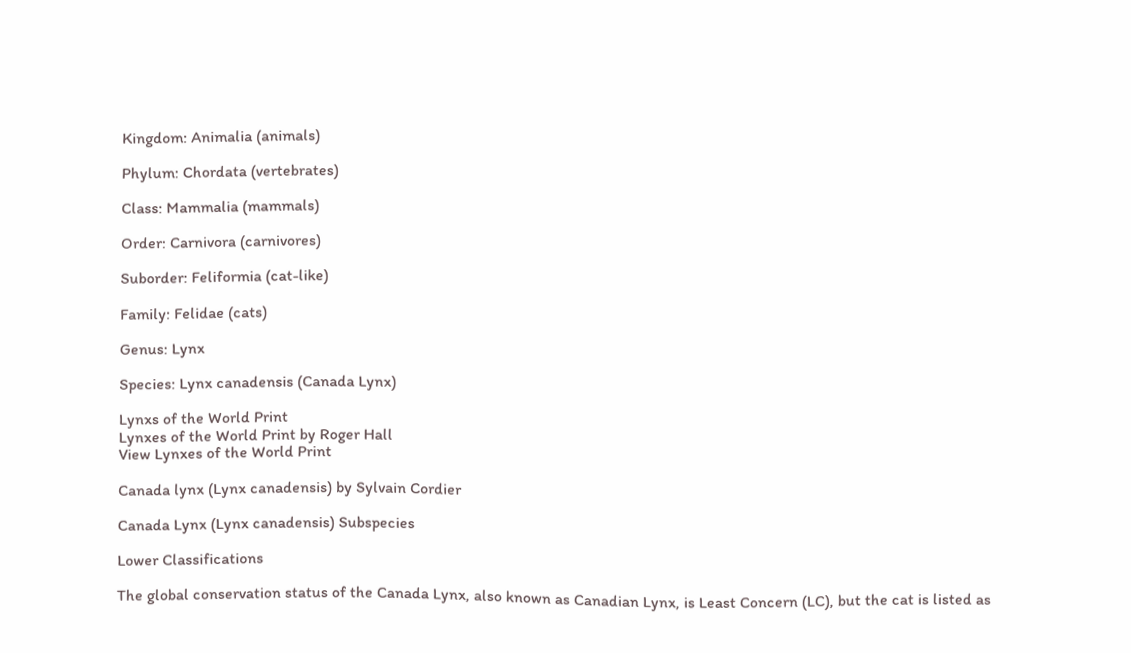Kingdom: Animalia (animals)

Phylum: Chordata (vertebrates)

Class: Mammalia (mammals)

Order: Carnivora (carnivores)

Suborder: Feliformia (cat-like)

Family: Felidae (cats)

Genus: Lynx

Species: Lynx canadensis (Canada Lynx)

Lynxs of the World Print
Lynxes of the World Print by Roger Hall
View Lynxes of the World Print

Canada lynx (Lynx canadensis) by Sylvain Cordier

Canada Lynx (Lynx canadensis) Subspecies

Lower Classifications

The global conservation status of the Canada Lynx, also known as Canadian Lynx, is Least Concern (LC), but the cat is listed as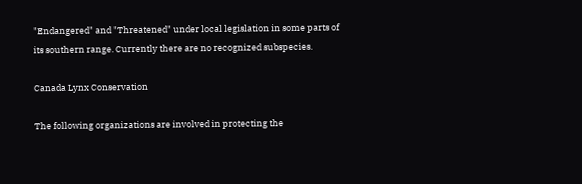"Endangered" and "Threatened" under local legislation in some parts of its southern range. Currently there are no recognized subspecies.

Canada Lynx Conservation

The following organizations are involved in protecting the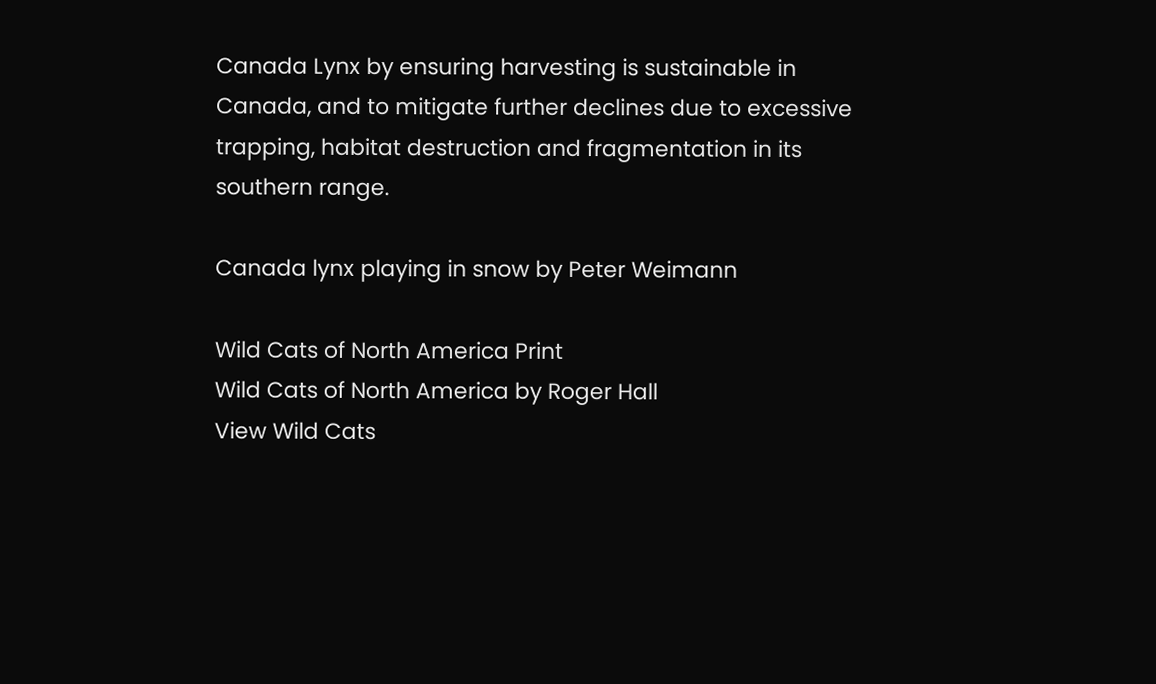Canada Lynx by ensuring harvesting is sustainable in Canada, and to mitigate further declines due to excessive trapping, habitat destruction and fragmentation in its southern range.

Canada lynx playing in snow by Peter Weimann

Wild Cats of North America Print
Wild Cats of North America by Roger Hall
View Wild Cats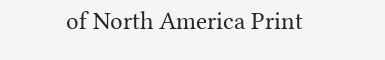of North America Print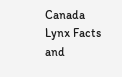Canada Lynx Facts and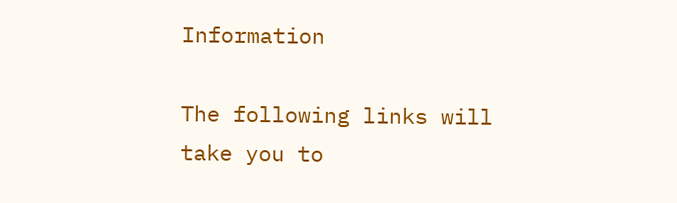Information

The following links will take you to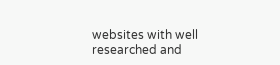websites with well researched and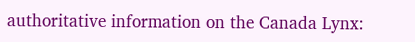authoritative information on the Canada Lynx: